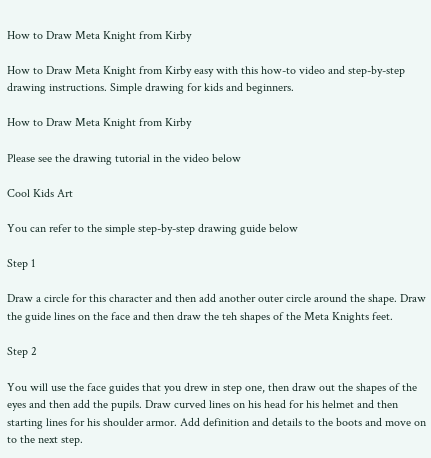How to Draw Meta Knight from Kirby

How to Draw Meta Knight from Kirby easy with this how-to video and step-by-step drawing instructions. Simple drawing for kids and beginners.

How to Draw Meta Knight from Kirby

Please see the drawing tutorial in the video below

Cool Kids Art

You can refer to the simple step-by-step drawing guide below

Step 1

Draw a circle for this character and then add another outer circle around the shape. Draw the guide lines on the face and then draw the teh shapes of the Meta Knights feet.

Step 2

You will use the face guides that you drew in step one, then draw out the shapes of the eyes and then add the pupils. Draw curved lines on his head for his helmet and then starting lines for his shoulder armor. Add definition and details to the boots and move on to the next step.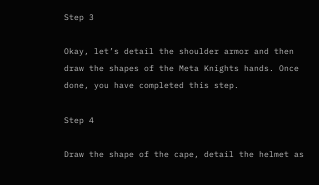Step 3

Okay, let’s detail the shoulder armor and then draw the shapes of the Meta Knights hands. Once done, you have completed this step.

Step 4

Draw the shape of the cape, detail the helmet as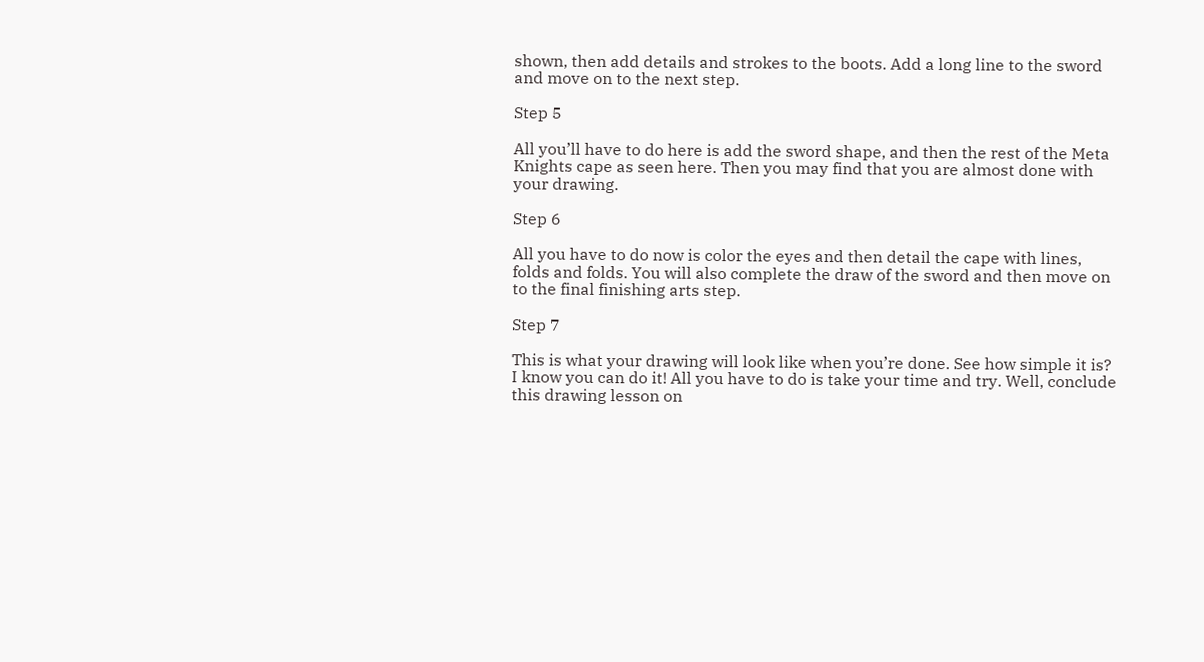shown, then add details and strokes to the boots. Add a long line to the sword and move on to the next step.

Step 5

All you’ll have to do here is add the sword shape, and then the rest of the Meta Knights cape as seen here. Then you may find that you are almost done with your drawing.

Step 6

All you have to do now is color the eyes and then detail the cape with lines, folds and folds. You will also complete the draw of the sword and then move on to the final finishing arts step.

Step 7

This is what your drawing will look like when you’re done. See how simple it is? I know you can do it! All you have to do is take your time and try. Well, conclude this drawing lesson on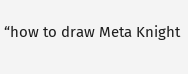“how to draw Meta Knight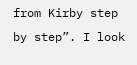from Kirby step by step”. I look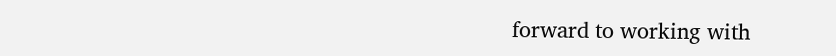forward to working with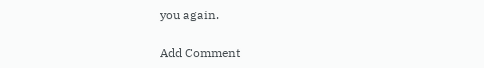you again.

Add Comment